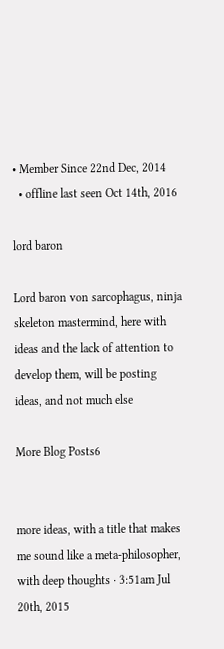• Member Since 22nd Dec, 2014
  • offline last seen Oct 14th, 2016

lord baron

Lord baron von sarcophagus, ninja skeleton mastermind, here with ideas and the lack of attention to develop them, will be posting ideas, and not much else

More Blog Posts6


more ideas, with a title that makes me sound like a meta-philosopher, with deep thoughts · 3:51am Jul 20th, 2015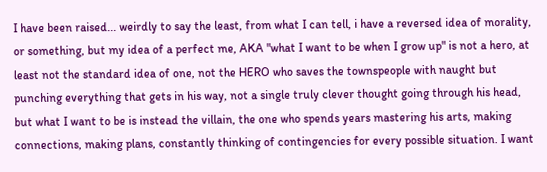I have been raised... weirdly to say the least, from what I can tell, i have a reversed idea of morality, or something, but my idea of a perfect me, AKA "what I want to be when I grow up" is not a hero, at least not the standard idea of one, not the HERO who saves the townspeople with naught but punching everything that gets in his way, not a single truly clever thought going through his head, but what I want to be is instead the villain, the one who spends years mastering his arts, making connections, making plans, constantly thinking of contingencies for every possible situation. I want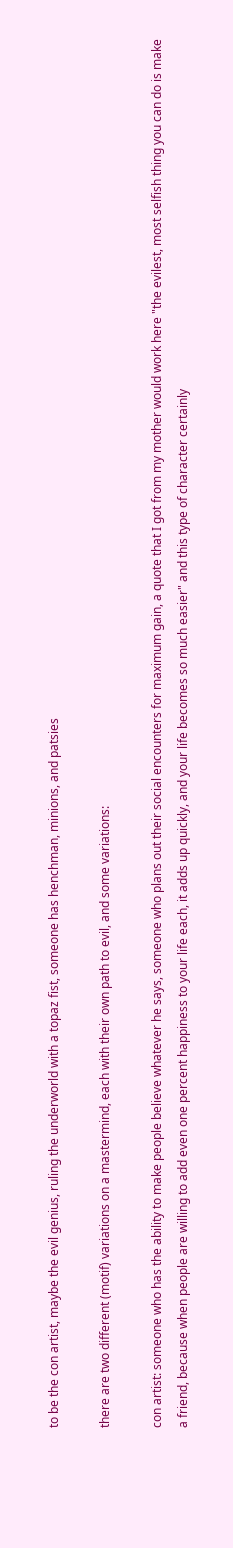to be the con artist, maybe the evil genius, ruling the underworld with a topaz fist, someone has henchman, minions, and patsies

there are two different (motif) variations on a mastermind, each with their own path to evil, and some variations:

con artist: someone who has the ability to make people believe whatever he says, someone who plans out their social encounters for maximum gain, a quote that I got from my mother would work here "the evilest, most selfish thing you can do is make a friend, because when people are willing to add even one percent happiness to your life each, it adds up quickly, and your life becomes so much easier" and this type of character certainly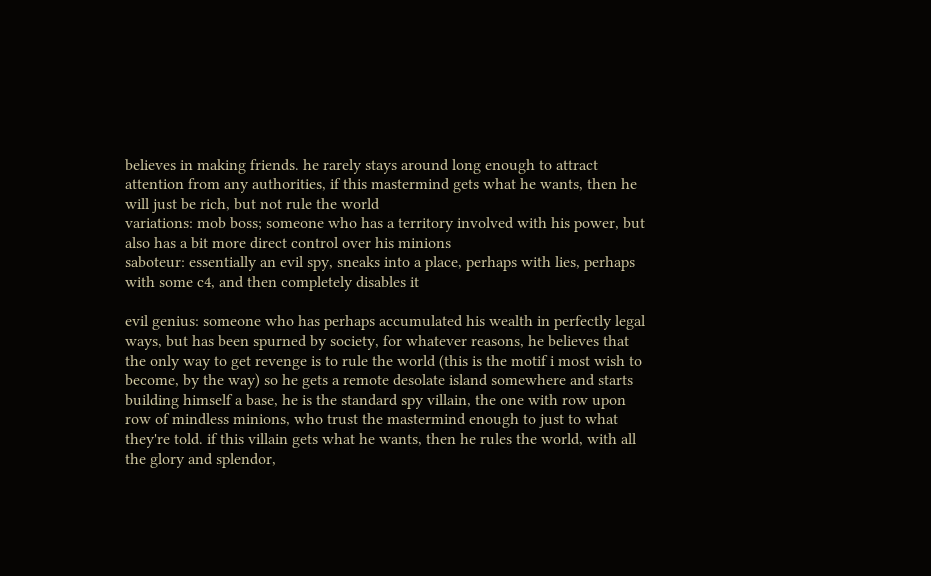believes in making friends. he rarely stays around long enough to attract attention from any authorities, if this mastermind gets what he wants, then he will just be rich, but not rule the world
variations: mob boss; someone who has a territory involved with his power, but also has a bit more direct control over his minions
saboteur: essentially an evil spy, sneaks into a place, perhaps with lies, perhaps with some c4, and then completely disables it

evil genius: someone who has perhaps accumulated his wealth in perfectly legal ways, but has been spurned by society, for whatever reasons, he believes that the only way to get revenge is to rule the world (this is the motif i most wish to become, by the way) so he gets a remote desolate island somewhere and starts building himself a base, he is the standard spy villain, the one with row upon row of mindless minions, who trust the mastermind enough to just to what they're told. if this villain gets what he wants, then he rules the world, with all the glory and splendor,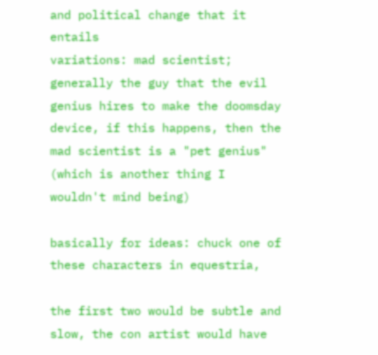and political change that it entails
variations: mad scientist; generally the guy that the evil genius hires to make the doomsday device, if this happens, then the mad scientist is a "pet genius" (which is another thing I wouldn't mind being)

basically for ideas: chuck one of these characters in equestria,

the first two would be subtle and slow, the con artist would have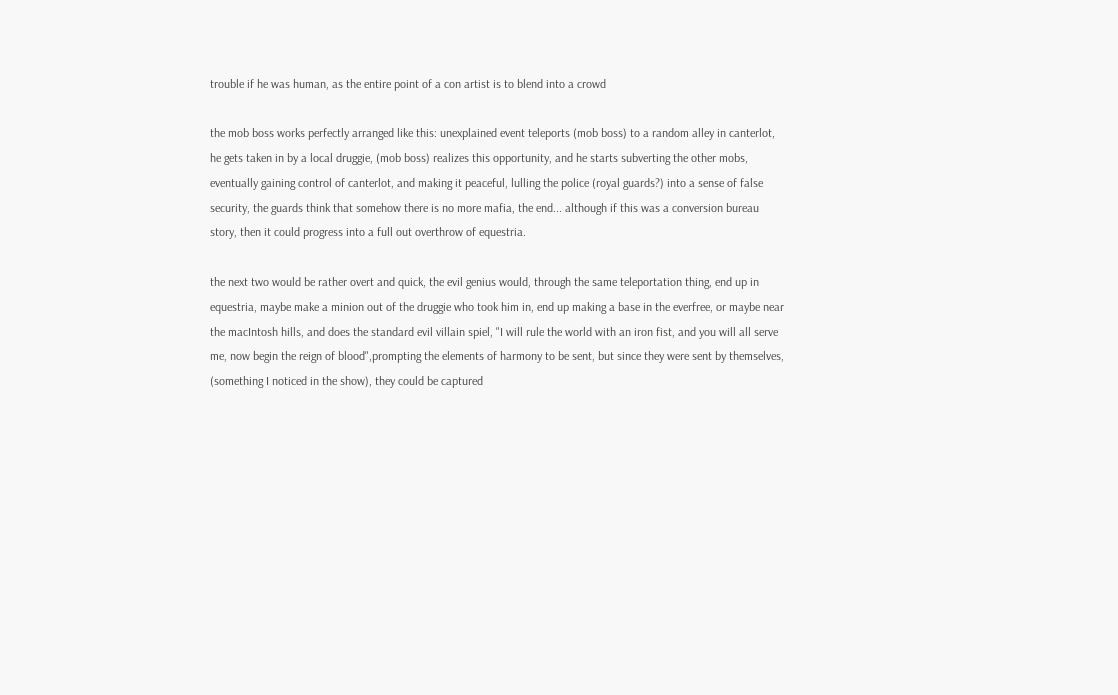trouble if he was human, as the entire point of a con artist is to blend into a crowd

the mob boss works perfectly arranged like this: unexplained event teleports (mob boss) to a random alley in canterlot, he gets taken in by a local druggie, (mob boss) realizes this opportunity, and he starts subverting the other mobs, eventually gaining control of canterlot, and making it peaceful, lulling the police (royal guards?) into a sense of false security, the guards think that somehow there is no more mafia, the end... although if this was a conversion bureau story, then it could progress into a full out overthrow of equestria.

the next two would be rather overt and quick, the evil genius would, through the same teleportation thing, end up in equestria, maybe make a minion out of the druggie who took him in, end up making a base in the everfree, or maybe near the macIntosh hills, and does the standard evil villain spiel, "I will rule the world with an iron fist, and you will all serve me, now begin the reign of blood",prompting the elements of harmony to be sent, but since they were sent by themselves, (something I noticed in the show), they could be captured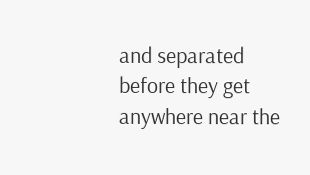and separated before they get anywhere near the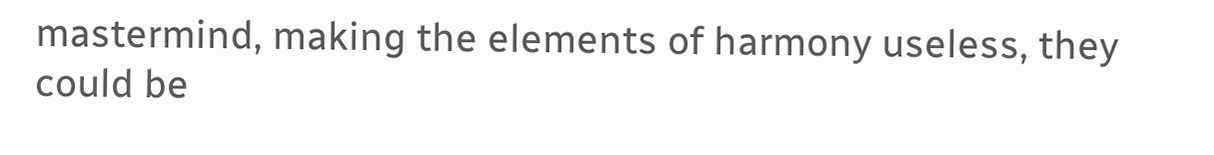mastermind, making the elements of harmony useless, they could be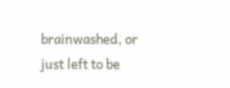brainwashed, or just left to be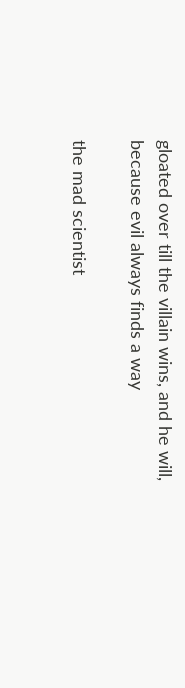gloated over till the villain wins, and he will, because evil always finds a way

the mad scientist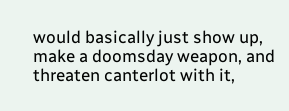would basically just show up, make a doomsday weapon, and threaten canterlot with it,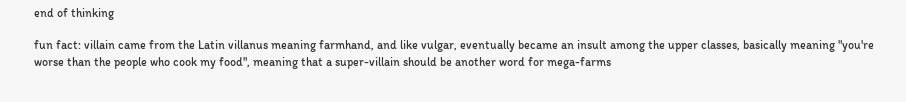end of thinking

fun fact: villain came from the Latin villanus meaning farmhand, and like vulgar, eventually became an insult among the upper classes, basically meaning "you're worse than the people who cook my food", meaning that a super-villain should be another word for mega-farms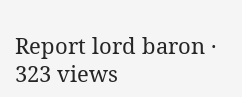Report lord baron · 323 views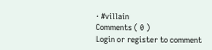· #villain
Comments ( 0 )
Login or register to comment